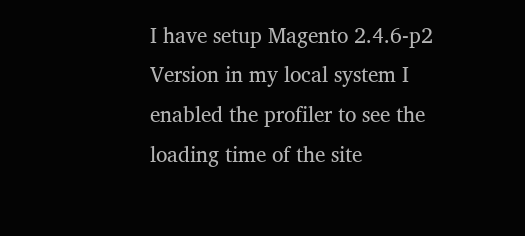I have setup Magento 2.4.6-p2 Version in my local system I enabled the profiler to see the loading time of the site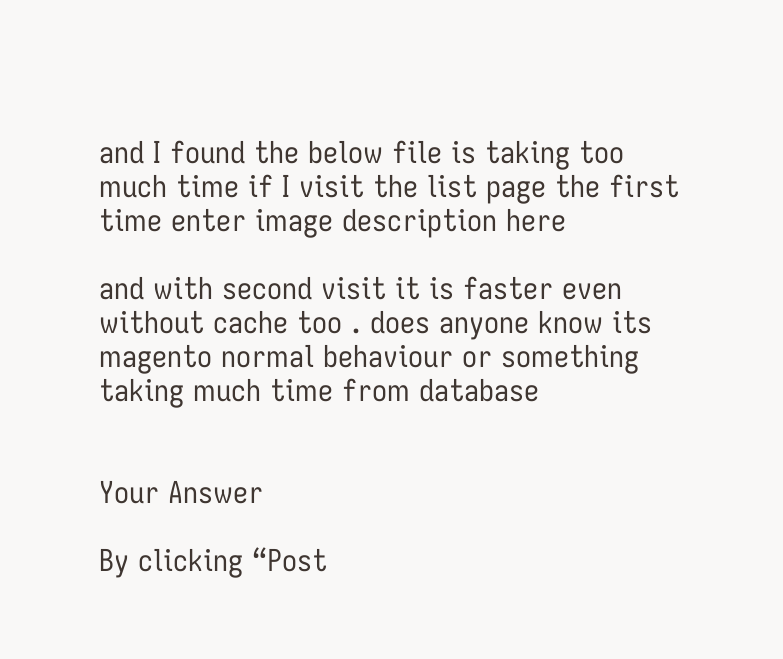and I found the below file is taking too much time if I visit the list page the first time enter image description here

and with second visit it is faster even without cache too . does anyone know its magento normal behaviour or something taking much time from database


Your Answer

By clicking “Post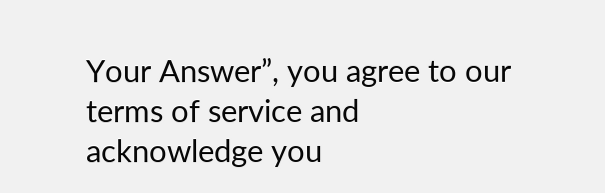Your Answer”, you agree to our terms of service and acknowledge you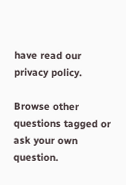have read our privacy policy.

Browse other questions tagged or ask your own question.